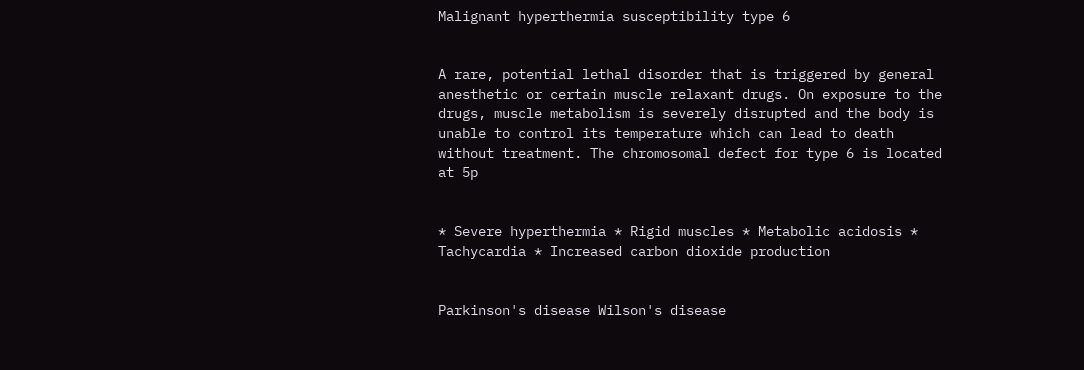Malignant hyperthermia susceptibility type 6


A rare, potential lethal disorder that is triggered by general anesthetic or certain muscle relaxant drugs. On exposure to the drugs, muscle metabolism is severely disrupted and the body is unable to control its temperature which can lead to death without treatment. The chromosomal defect for type 6 is located at 5p


* Severe hyperthermia * Rigid muscles * Metabolic acidosis * Tachycardia * Increased carbon dioxide production


Parkinson's disease Wilson's disease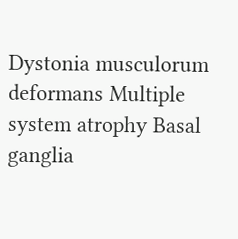Dystonia musculorum deformans Multiple system atrophy Basal ganglia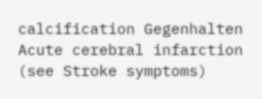calcification Gegenhalten Acute cerebral infarction (see Stroke symptoms)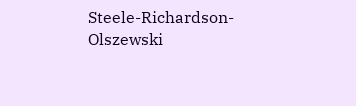Steele-Richardson-Olszewski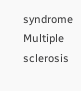syndrome Multiple sclerosis